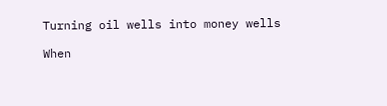Turning oil wells into money wells

When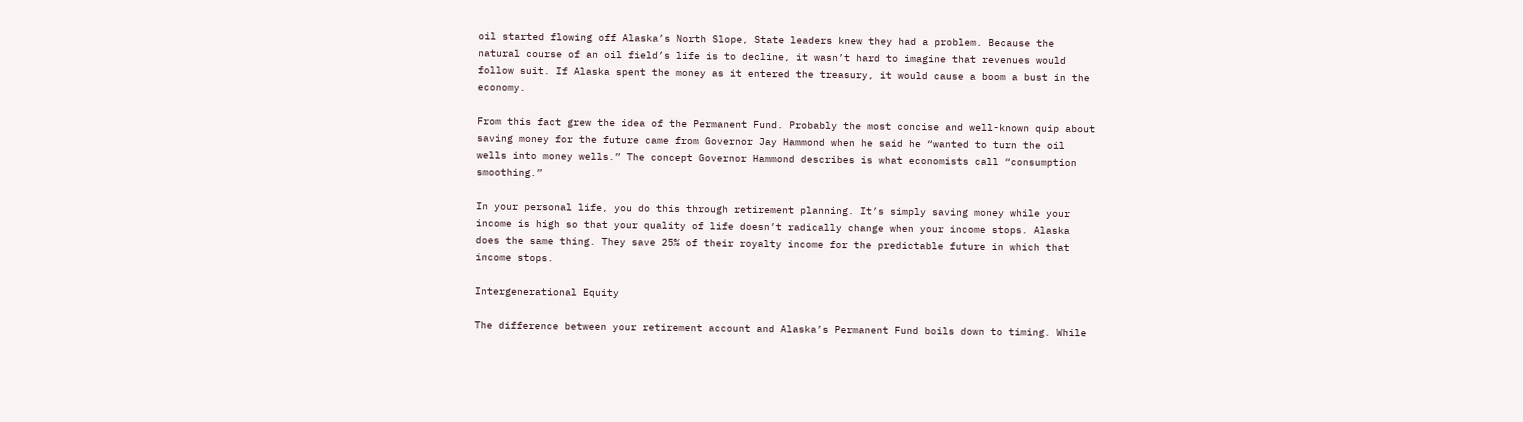oil started flowing off Alaska’s North Slope, State leaders knew they had a problem. Because the natural course of an oil field’s life is to decline, it wasn’t hard to imagine that revenues would follow suit. If Alaska spent the money as it entered the treasury, it would cause a boom a bust in the economy.

From this fact grew the idea of the Permanent Fund. Probably the most concise and well-known quip about saving money for the future came from Governor Jay Hammond when he said he “wanted to turn the oil wells into money wells.” The concept Governor Hammond describes is what economists call “consumption smoothing.”

In your personal life, you do this through retirement planning. It’s simply saving money while your income is high so that your quality of life doesn’t radically change when your income stops. Alaska does the same thing. They save 25% of their royalty income for the predictable future in which that income stops.

Intergenerational Equity

The difference between your retirement account and Alaska’s Permanent Fund boils down to timing. While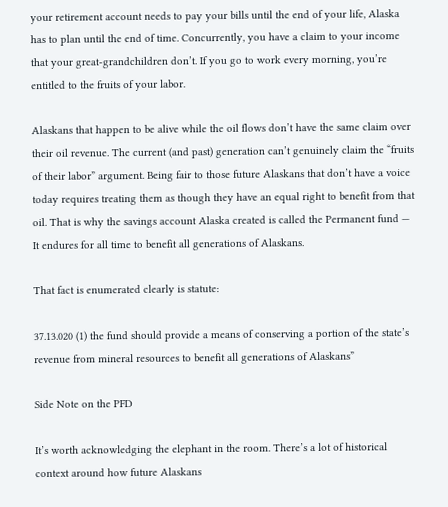your retirement account needs to pay your bills until the end of your life, Alaska has to plan until the end of time. Concurrently, you have a claim to your income that your great-grandchildren don’t. If you go to work every morning, you’re entitled to the fruits of your labor.

Alaskans that happen to be alive while the oil flows don’t have the same claim over their oil revenue. The current (and past) generation can’t genuinely claim the “fruits of their labor” argument. Being fair to those future Alaskans that don’t have a voice today requires treating them as though they have an equal right to benefit from that oil. That is why the savings account Alaska created is called the Permanent fund — It endures for all time to benefit all generations of Alaskans.

That fact is enumerated clearly is statute:

37.13.020 (1) the fund should provide a means of conserving a portion of the state’s revenue from mineral resources to benefit all generations of Alaskans”

Side Note on the PFD

It’s worth acknowledging the elephant in the room. There’s a lot of historical context around how future Alaskans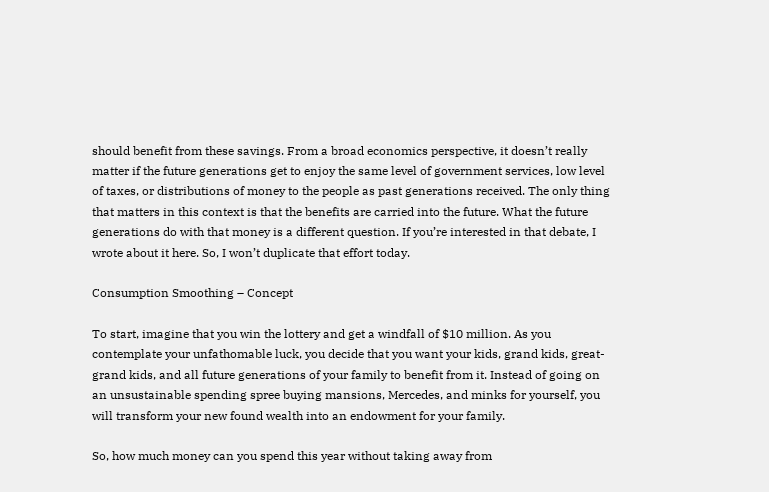should benefit from these savings. From a broad economics perspective, it doesn’t really matter if the future generations get to enjoy the same level of government services, low level of taxes, or distributions of money to the people as past generations received. The only thing that matters in this context is that the benefits are carried into the future. What the future generations do with that money is a different question. If you’re interested in that debate, I wrote about it here. So, I won’t duplicate that effort today.

Consumption Smoothing – Concept

To start, imagine that you win the lottery and get a windfall of $10 million. As you contemplate your unfathomable luck, you decide that you want your kids, grand kids, great-grand kids, and all future generations of your family to benefit from it. Instead of going on an unsustainable spending spree buying mansions, Mercedes, and minks for yourself, you will transform your new found wealth into an endowment for your family.

So, how much money can you spend this year without taking away from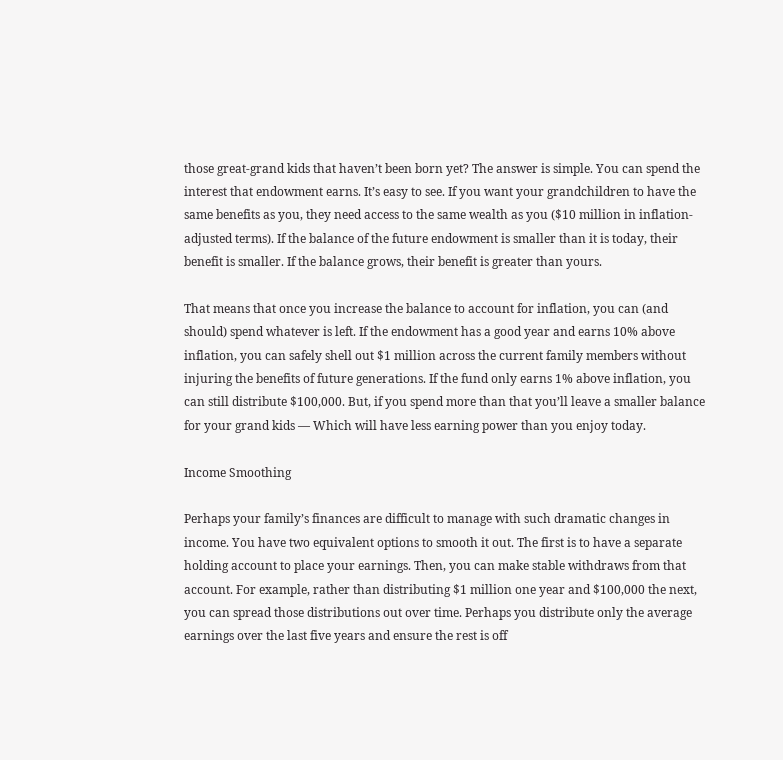those great-grand kids that haven’t been born yet? The answer is simple. You can spend the interest that endowment earns. It’s easy to see. If you want your grandchildren to have the same benefits as you, they need access to the same wealth as you ($10 million in inflation-adjusted terms). If the balance of the future endowment is smaller than it is today, their benefit is smaller. If the balance grows, their benefit is greater than yours.

That means that once you increase the balance to account for inflation, you can (and should) spend whatever is left. If the endowment has a good year and earns 10% above inflation, you can safely shell out $1 million across the current family members without injuring the benefits of future generations. If the fund only earns 1% above inflation, you can still distribute $100,000. But, if you spend more than that you’ll leave a smaller balance for your grand kids — Which will have less earning power than you enjoy today.

Income Smoothing

Perhaps your family’s finances are difficult to manage with such dramatic changes in income. You have two equivalent options to smooth it out. The first is to have a separate holding account to place your earnings. Then, you can make stable withdraws from that account. For example, rather than distributing $1 million one year and $100,000 the next, you can spread those distributions out over time. Perhaps you distribute only the average earnings over the last five years and ensure the rest is off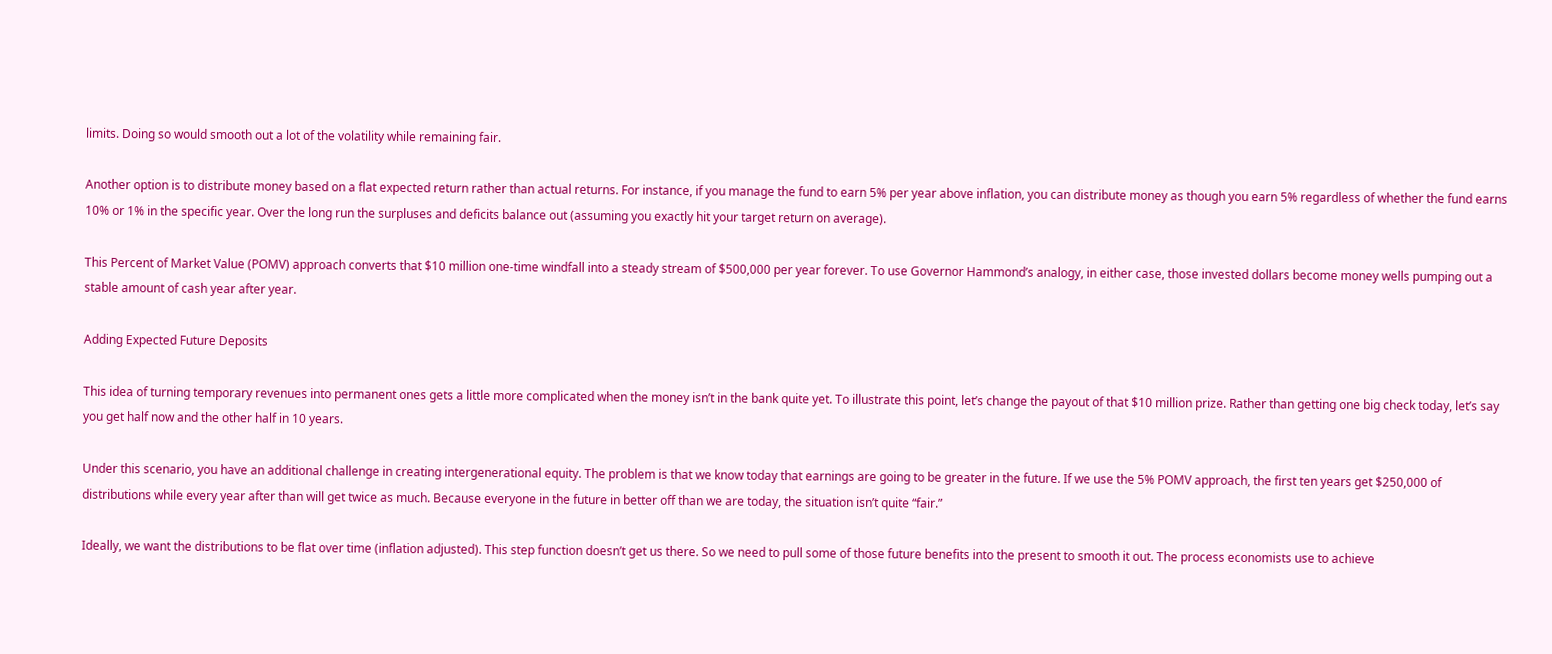limits. Doing so would smooth out a lot of the volatility while remaining fair.

Another option is to distribute money based on a flat expected return rather than actual returns. For instance, if you manage the fund to earn 5% per year above inflation, you can distribute money as though you earn 5% regardless of whether the fund earns 10% or 1% in the specific year. Over the long run the surpluses and deficits balance out (assuming you exactly hit your target return on average).

This Percent of Market Value (POMV) approach converts that $10 million one-time windfall into a steady stream of $500,000 per year forever. To use Governor Hammond’s analogy, in either case, those invested dollars become money wells pumping out a stable amount of cash year after year.

Adding Expected Future Deposits

This idea of turning temporary revenues into permanent ones gets a little more complicated when the money isn’t in the bank quite yet. To illustrate this point, let’s change the payout of that $10 million prize. Rather than getting one big check today, let’s say you get half now and the other half in 10 years.

Under this scenario, you have an additional challenge in creating intergenerational equity. The problem is that we know today that earnings are going to be greater in the future. If we use the 5% POMV approach, the first ten years get $250,000 of distributions while every year after than will get twice as much. Because everyone in the future in better off than we are today, the situation isn’t quite “fair.”

Ideally, we want the distributions to be flat over time (inflation adjusted). This step function doesn’t get us there. So we need to pull some of those future benefits into the present to smooth it out. The process economists use to achieve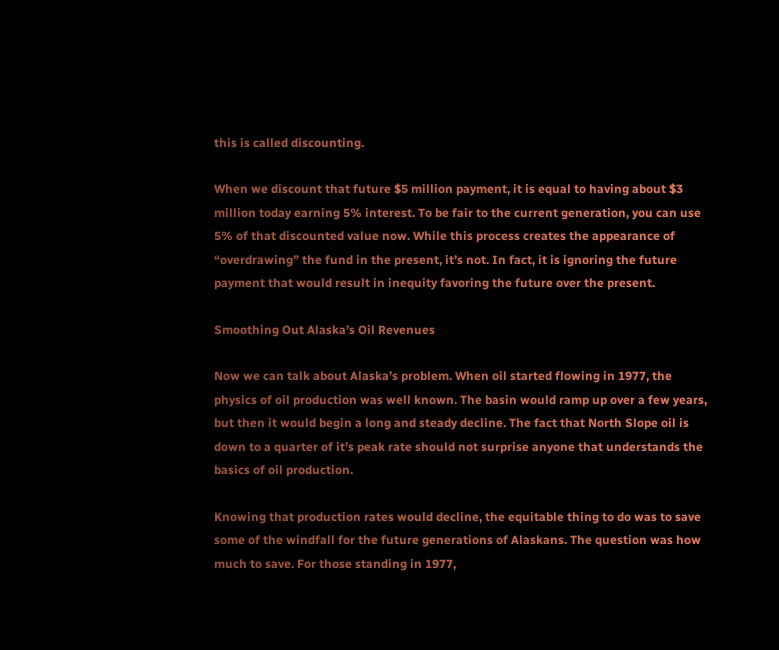this is called discounting.

When we discount that future $5 million payment, it is equal to having about $3 million today earning 5% interest. To be fair to the current generation, you can use 5% of that discounted value now. While this process creates the appearance of “overdrawing” the fund in the present, it’s not. In fact, it is ignoring the future payment that would result in inequity favoring the future over the present.

Smoothing Out Alaska’s Oil Revenues

Now we can talk about Alaska’s problem. When oil started flowing in 1977, the physics of oil production was well known. The basin would ramp up over a few years, but then it would begin a long and steady decline. The fact that North Slope oil is down to a quarter of it’s peak rate should not surprise anyone that understands the basics of oil production.

Knowing that production rates would decline, the equitable thing to do was to save some of the windfall for the future generations of Alaskans. The question was how much to save. For those standing in 1977,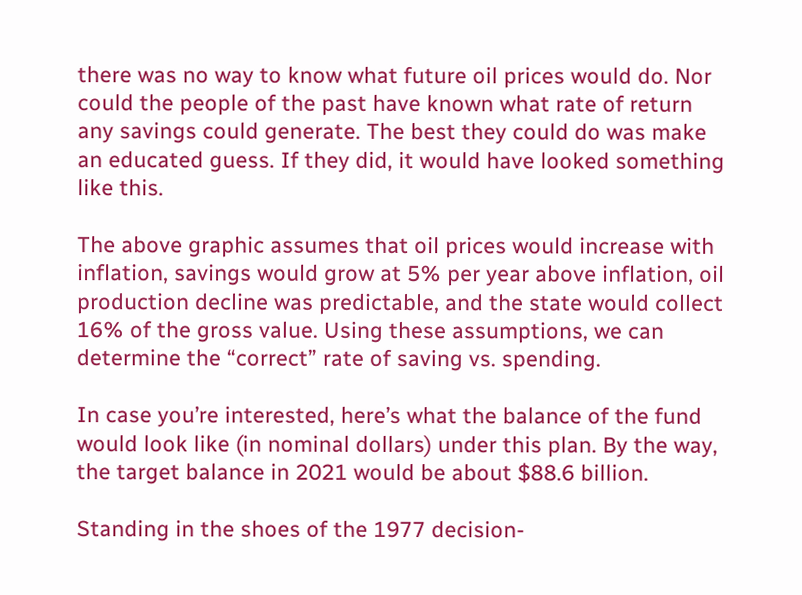there was no way to know what future oil prices would do. Nor could the people of the past have known what rate of return any savings could generate. The best they could do was make an educated guess. If they did, it would have looked something like this.

The above graphic assumes that oil prices would increase with inflation, savings would grow at 5% per year above inflation, oil production decline was predictable, and the state would collect 16% of the gross value. Using these assumptions, we can determine the “correct” rate of saving vs. spending.

In case you’re interested, here’s what the balance of the fund would look like (in nominal dollars) under this plan. By the way, the target balance in 2021 would be about $88.6 billion.

Standing in the shoes of the 1977 decision-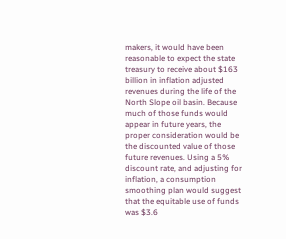makers, it would have been reasonable to expect the state treasury to receive about $163 billion in inflation adjusted revenues during the life of the North Slope oil basin. Because much of those funds would appear in future years, the proper consideration would be the discounted value of those future revenues. Using a 5% discount rate, and adjusting for inflation, a consumption smoothing plan would suggest that the equitable use of funds was $3.6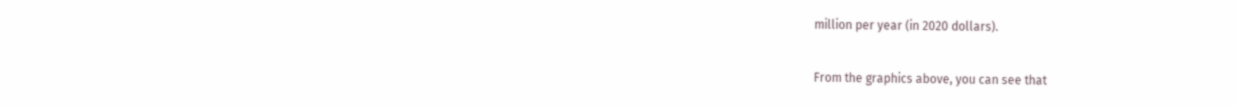million per year (in 2020 dollars).

From the graphics above, you can see that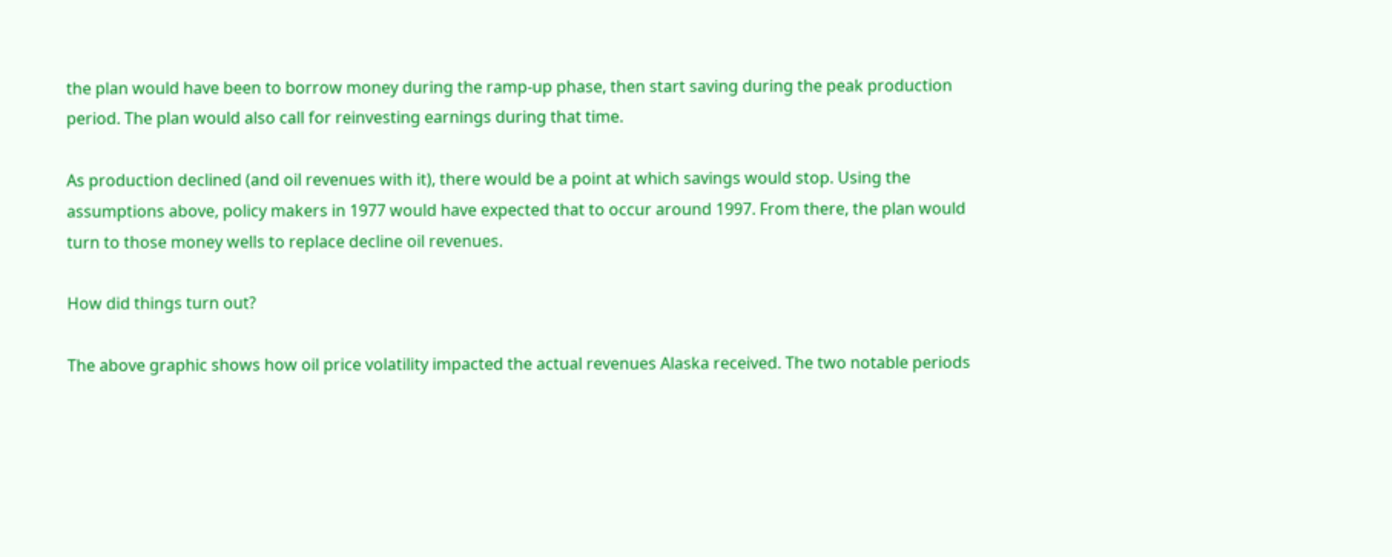the plan would have been to borrow money during the ramp-up phase, then start saving during the peak production period. The plan would also call for reinvesting earnings during that time.

As production declined (and oil revenues with it), there would be a point at which savings would stop. Using the assumptions above, policy makers in 1977 would have expected that to occur around 1997. From there, the plan would turn to those money wells to replace decline oil revenues.

How did things turn out?

The above graphic shows how oil price volatility impacted the actual revenues Alaska received. The two notable periods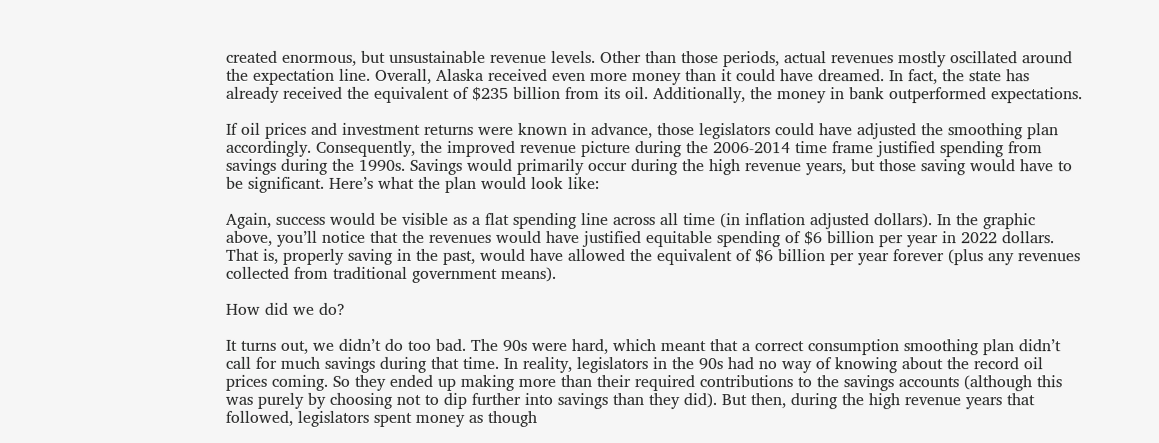created enormous, but unsustainable revenue levels. Other than those periods, actual revenues mostly oscillated around the expectation line. Overall, Alaska received even more money than it could have dreamed. In fact, the state has already received the equivalent of $235 billion from its oil. Additionally, the money in bank outperformed expectations.

If oil prices and investment returns were known in advance, those legislators could have adjusted the smoothing plan accordingly. Consequently, the improved revenue picture during the 2006-2014 time frame justified spending from savings during the 1990s. Savings would primarily occur during the high revenue years, but those saving would have to be significant. Here’s what the plan would look like:

Again, success would be visible as a flat spending line across all time (in inflation adjusted dollars). In the graphic above, you’ll notice that the revenues would have justified equitable spending of $6 billion per year in 2022 dollars. That is, properly saving in the past, would have allowed the equivalent of $6 billion per year forever (plus any revenues collected from traditional government means).

How did we do?

It turns out, we didn’t do too bad. The 90s were hard, which meant that a correct consumption smoothing plan didn’t call for much savings during that time. In reality, legislators in the 90s had no way of knowing about the record oil prices coming. So they ended up making more than their required contributions to the savings accounts (although this was purely by choosing not to dip further into savings than they did). But then, during the high revenue years that followed, legislators spent money as though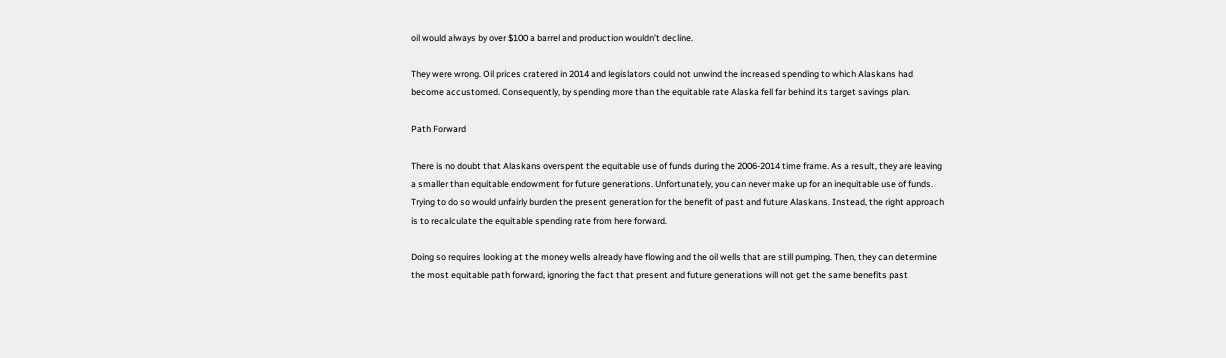oil would always by over $100 a barrel and production wouldn’t decline.

They were wrong. Oil prices cratered in 2014 and legislators could not unwind the increased spending to which Alaskans had become accustomed. Consequently, by spending more than the equitable rate Alaska fell far behind its target savings plan.

Path Forward

There is no doubt that Alaskans overspent the equitable use of funds during the 2006-2014 time frame. As a result, they are leaving a smaller than equitable endowment for future generations. Unfortunately, you can never make up for an inequitable use of funds. Trying to do so would unfairly burden the present generation for the benefit of past and future Alaskans. Instead, the right approach is to recalculate the equitable spending rate from here forward.

Doing so requires looking at the money wells already have flowing and the oil wells that are still pumping. Then, they can determine the most equitable path forward, ignoring the fact that present and future generations will not get the same benefits past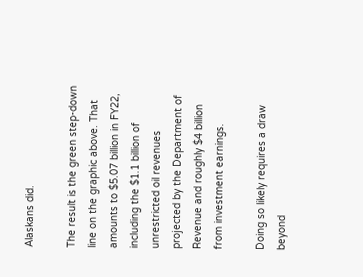Alaskans did.

The result is the green step-down line on the graphic above. That amounts to $5.07 billion in FY22, including the $1.1 billion of unrestricted oil revenues projected by the Department of Revenue and roughly $4 billion from investment earnings.

Doing so likely requires a draw beyond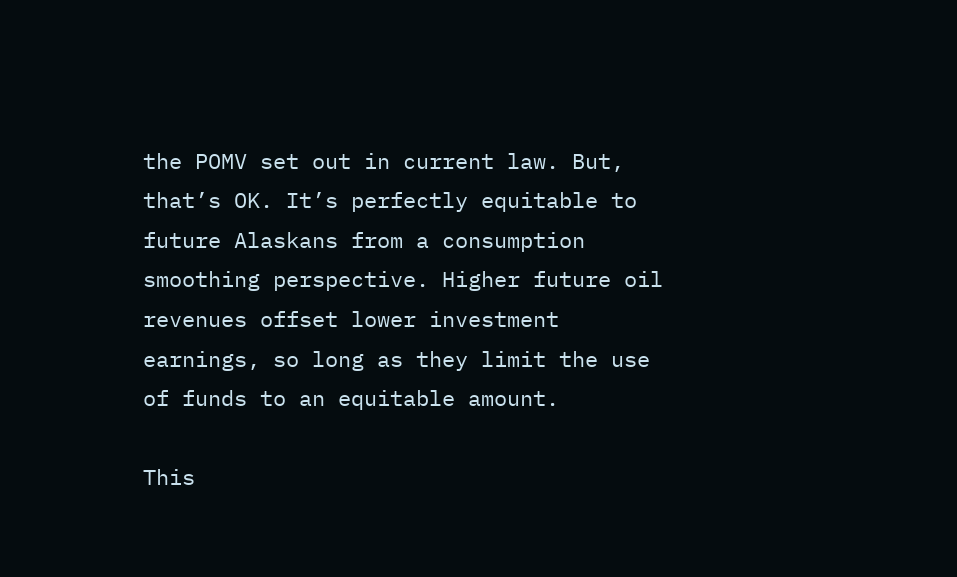the POMV set out in current law. But, that’s OK. It’s perfectly equitable to future Alaskans from a consumption smoothing perspective. Higher future oil revenues offset lower investment earnings, so long as they limit the use of funds to an equitable amount.

This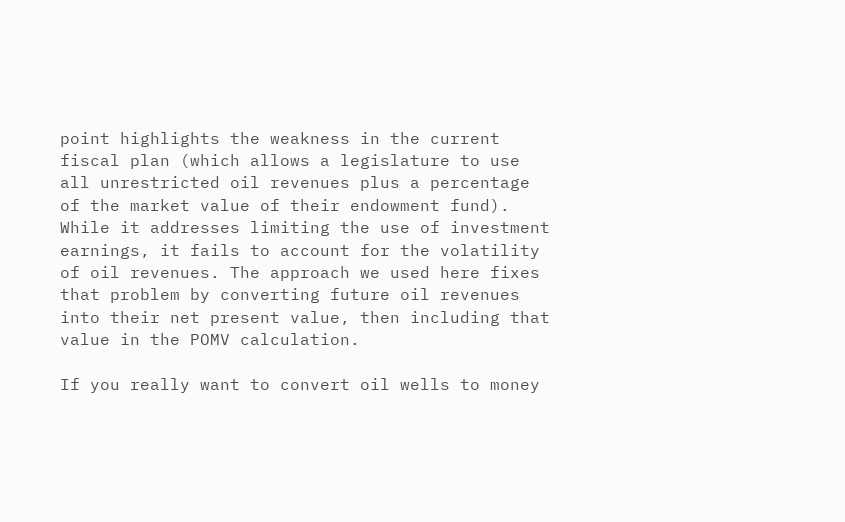point highlights the weakness in the current fiscal plan (which allows a legislature to use all unrestricted oil revenues plus a percentage of the market value of their endowment fund). While it addresses limiting the use of investment earnings, it fails to account for the volatility of oil revenues. The approach we used here fixes that problem by converting future oil revenues into their net present value, then including that value in the POMV calculation.

If you really want to convert oil wells to money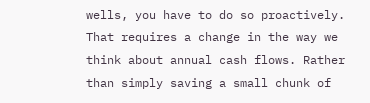wells, you have to do so proactively. That requires a change in the way we think about annual cash flows. Rather than simply saving a small chunk of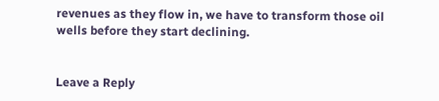revenues as they flow in, we have to transform those oil wells before they start declining.


Leave a Reply